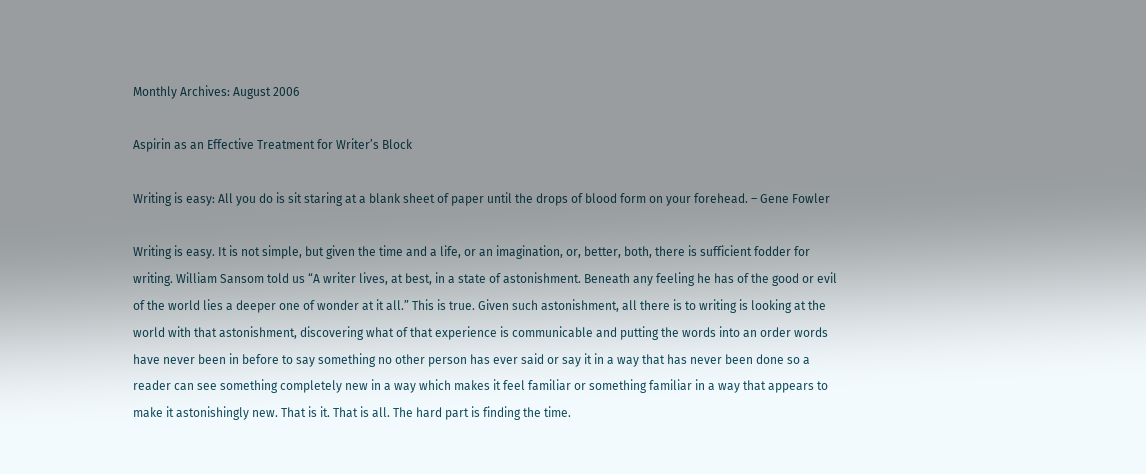Monthly Archives: August 2006

Aspirin as an Effective Treatment for Writer’s Block

Writing is easy: All you do is sit staring at a blank sheet of paper until the drops of blood form on your forehead. – Gene Fowler

Writing is easy. It is not simple, but given the time and a life, or an imagination, or, better, both, there is sufficient fodder for writing. William Sansom told us “A writer lives, at best, in a state of astonishment. Beneath any feeling he has of the good or evil of the world lies a deeper one of wonder at it all.” This is true. Given such astonishment, all there is to writing is looking at the world with that astonishment, discovering what of that experience is communicable and putting the words into an order words have never been in before to say something no other person has ever said or say it in a way that has never been done so a reader can see something completely new in a way which makes it feel familiar or something familiar in a way that appears to make it astonishingly new. That is it. That is all. The hard part is finding the time.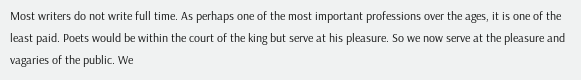Most writers do not write full time. As perhaps one of the most important professions over the ages, it is one of the least paid. Poets would be within the court of the king but serve at his pleasure. So we now serve at the pleasure and vagaries of the public. We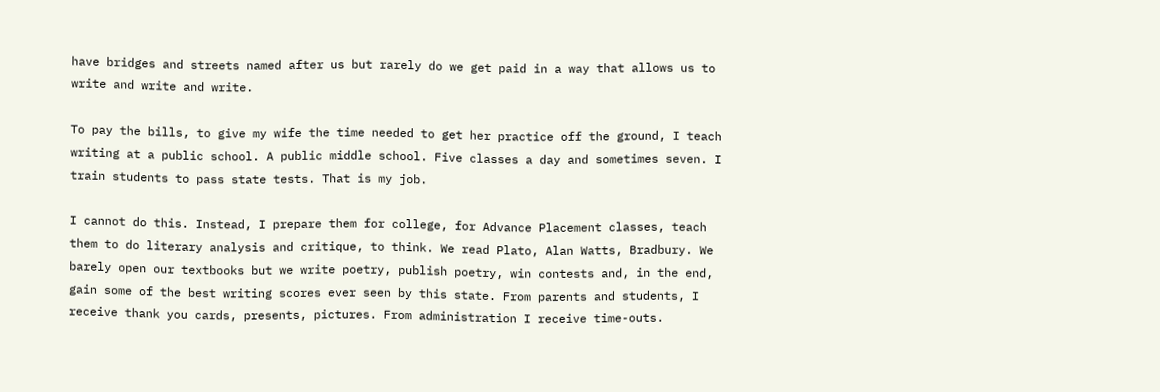have bridges and streets named after us but rarely do we get paid in a way that allows us to write and write and write.

To pay the bills, to give my wife the time needed to get her practice off the ground, I teach writing at a public school. A public middle school. Five classes a day and sometimes seven. I train students to pass state tests. That is my job.

I cannot do this. Instead, I prepare them for college, for Advance Placement classes, teach them to do literary analysis and critique, to think. We read Plato, Alan Watts, Bradbury. We barely open our textbooks but we write poetry, publish poetry, win contests and, in the end, gain some of the best writing scores ever seen by this state. From parents and students, I receive thank you cards, presents, pictures. From administration I receive time-outs.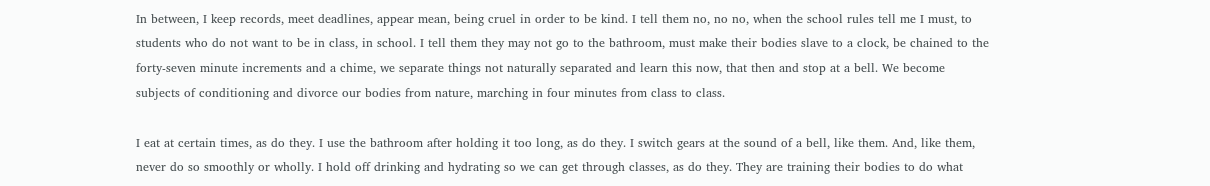In between, I keep records, meet deadlines, appear mean, being cruel in order to be kind. I tell them no, no no, when the school rules tell me I must, to students who do not want to be in class, in school. I tell them they may not go to the bathroom, must make their bodies slave to a clock, be chained to the forty-seven minute increments and a chime, we separate things not naturally separated and learn this now, that then and stop at a bell. We become subjects of conditioning and divorce our bodies from nature, marching in four minutes from class to class.

I eat at certain times, as do they. I use the bathroom after holding it too long, as do they. I switch gears at the sound of a bell, like them. And, like them, never do so smoothly or wholly. I hold off drinking and hydrating so we can get through classes, as do they. They are training their bodies to do what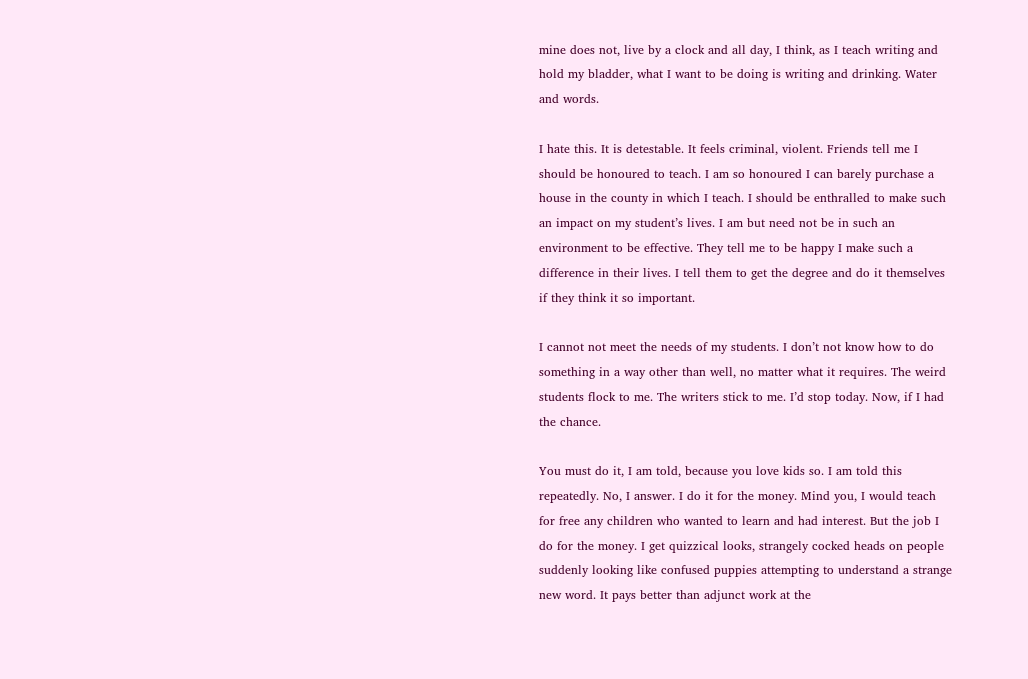mine does not, live by a clock and all day, I think, as I teach writing and hold my bladder, what I want to be doing is writing and drinking. Water and words.

I hate this. It is detestable. It feels criminal, violent. Friends tell me I should be honoured to teach. I am so honoured I can barely purchase a house in the county in which I teach. I should be enthralled to make such an impact on my student’s lives. I am but need not be in such an environment to be effective. They tell me to be happy I make such a difference in their lives. I tell them to get the degree and do it themselves if they think it so important.

I cannot not meet the needs of my students. I don’t not know how to do something in a way other than well, no matter what it requires. The weird students flock to me. The writers stick to me. I’d stop today. Now, if I had the chance.

You must do it, I am told, because you love kids so. I am told this repeatedly. No, I answer. I do it for the money. Mind you, I would teach for free any children who wanted to learn and had interest. But the job I do for the money. I get quizzical looks, strangely cocked heads on people suddenly looking like confused puppies attempting to understand a strange new word. It pays better than adjunct work at the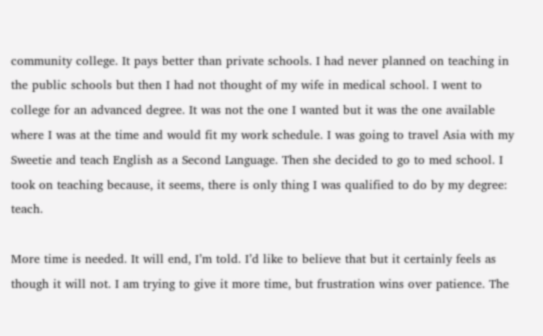community college. It pays better than private schools. I had never planned on teaching in the public schools but then I had not thought of my wife in medical school. I went to college for an advanced degree. It was not the one I wanted but it was the one available where I was at the time and would fit my work schedule. I was going to travel Asia with my Sweetie and teach English as a Second Language. Then she decided to go to med school. I took on teaching because, it seems, there is only thing I was qualified to do by my degree: teach.

More time is needed. It will end, I’m told. I’d like to believe that but it certainly feels as though it will not. I am trying to give it more time, but frustration wins over patience. The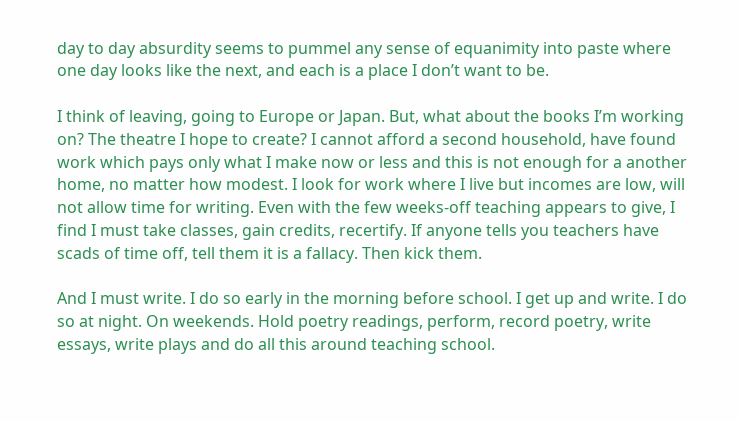day to day absurdity seems to pummel any sense of equanimity into paste where one day looks like the next, and each is a place I don’t want to be.

I think of leaving, going to Europe or Japan. But, what about the books I’m working on? The theatre I hope to create? I cannot afford a second household, have found work which pays only what I make now or less and this is not enough for a another home, no matter how modest. I look for work where I live but incomes are low, will not allow time for writing. Even with the few weeks-off teaching appears to give, I find I must take classes, gain credits, recertify. If anyone tells you teachers have scads of time off, tell them it is a fallacy. Then kick them.

And I must write. I do so early in the morning before school. I get up and write. I do so at night. On weekends. Hold poetry readings, perform, record poetry, write essays, write plays and do all this around teaching school.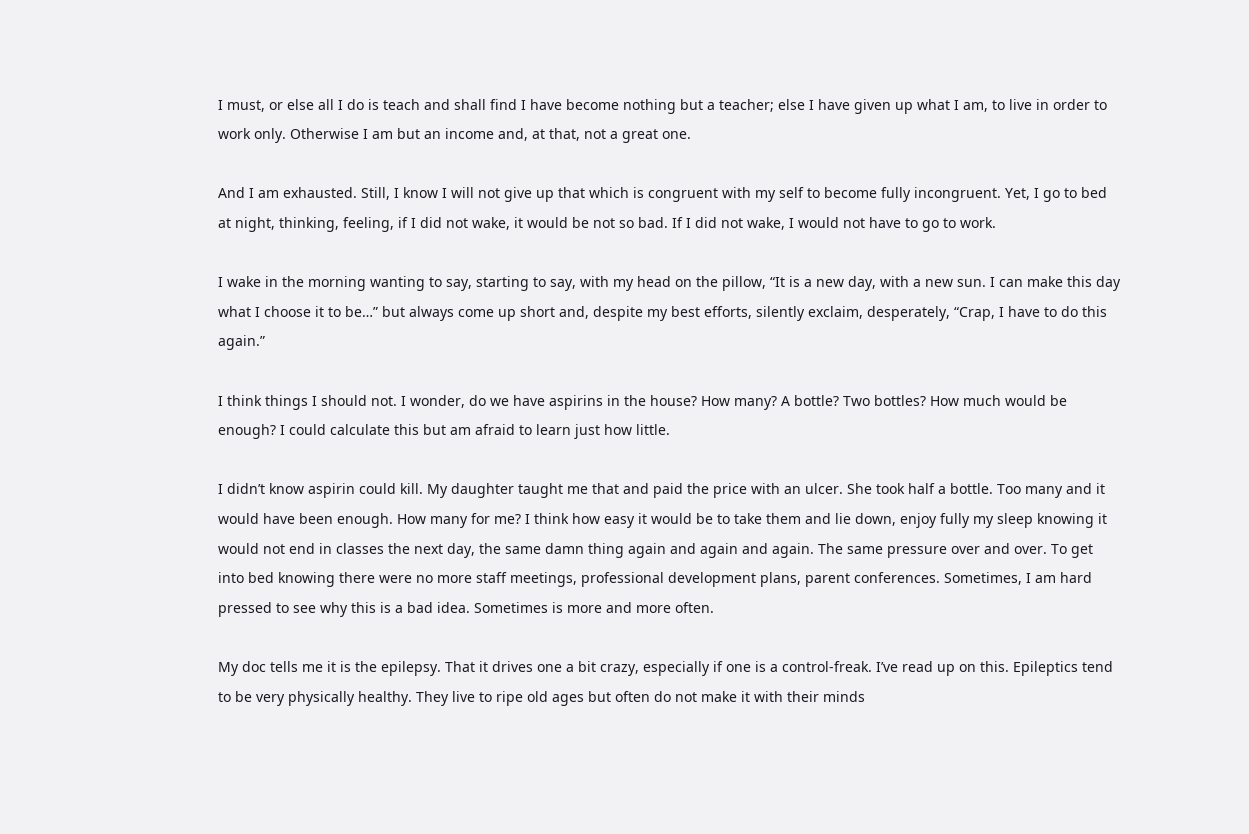I must, or else all I do is teach and shall find I have become nothing but a teacher; else I have given up what I am, to live in order to work only. Otherwise I am but an income and, at that, not a great one.

And I am exhausted. Still, I know I will not give up that which is congruent with my self to become fully incongruent. Yet, I go to bed at night, thinking, feeling, if I did not wake, it would be not so bad. If I did not wake, I would not have to go to work.

I wake in the morning wanting to say, starting to say, with my head on the pillow, “It is a new day, with a new sun. I can make this day what I choose it to be…” but always come up short and, despite my best efforts, silently exclaim, desperately, “Crap, I have to do this again.”

I think things I should not. I wonder, do we have aspirins in the house? How many? A bottle? Two bottles? How much would be enough? I could calculate this but am afraid to learn just how little.

I didn’t know aspirin could kill. My daughter taught me that and paid the price with an ulcer. She took half a bottle. Too many and it would have been enough. How many for me? I think how easy it would be to take them and lie down, enjoy fully my sleep knowing it would not end in classes the next day, the same damn thing again and again and again. The same pressure over and over. To get into bed knowing there were no more staff meetings, professional development plans, parent conferences. Sometimes, I am hard pressed to see why this is a bad idea. Sometimes is more and more often.

My doc tells me it is the epilepsy. That it drives one a bit crazy, especially if one is a control-freak. I’ve read up on this. Epileptics tend to be very physically healthy. They live to ripe old ages but often do not make it with their minds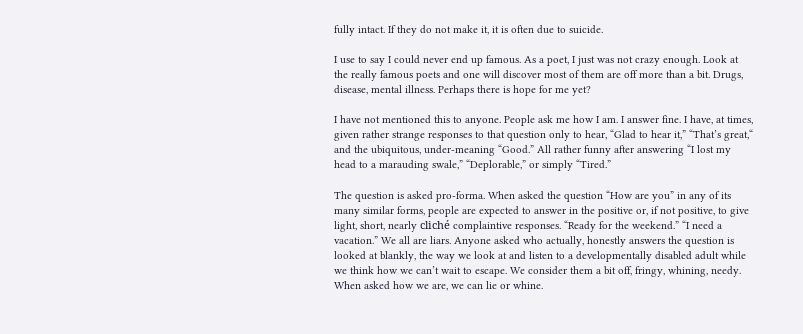fully intact. If they do not make it, it is often due to suicide.

I use to say I could never end up famous. As a poet, I just was not crazy enough. Look at the really famous poets and one will discover most of them are off more than a bit. Drugs, disease, mental illness. Perhaps there is hope for me yet?

I have not mentioned this to anyone. People ask me how I am. I answer fine. I have, at times, given rather strange responses to that question only to hear, “Glad to hear it,” “That’s great,“ and the ubiquitous, under-meaning “Good.” All rather funny after answering “I lost my head to a marauding swale,” “Deplorable,” or simply “Tired.”

The question is asked pro-forma. When asked the question “How are you” in any of its many similar forms, people are expected to answer in the positive or, if not positive, to give light, short, nearly cliché complaintive responses. “Ready for the weekend.” “I need a vacation.” We all are liars. Anyone asked who actually, honestly answers the question is looked at blankly, the way we look at and listen to a developmentally disabled adult while we think how we can’t wait to escape. We consider them a bit off, fringy, whining, needy. When asked how we are, we can lie or whine.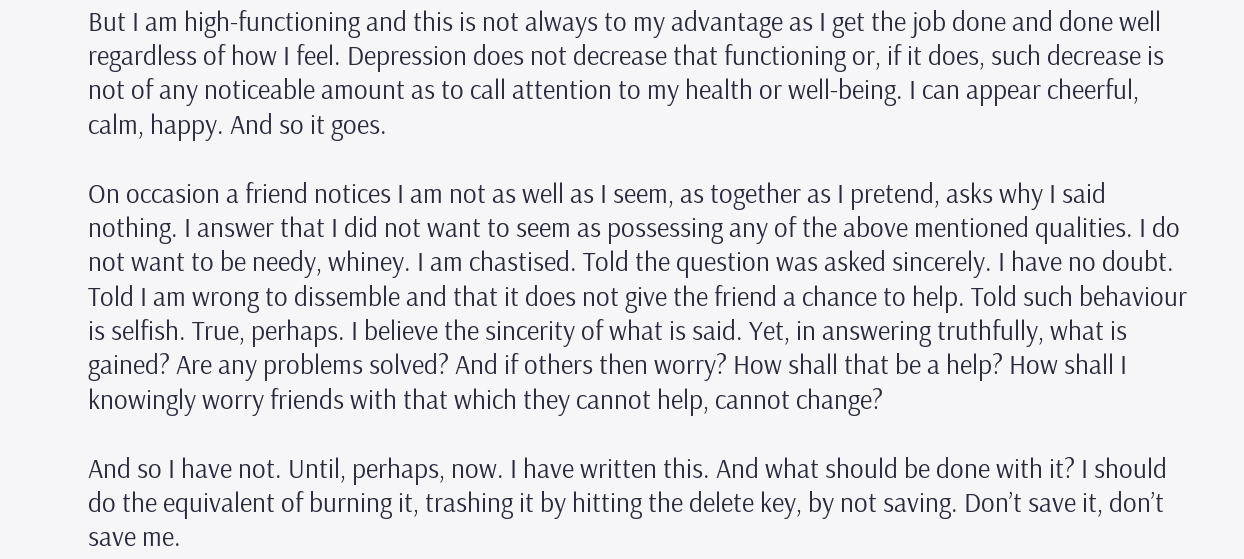But I am high-functioning and this is not always to my advantage as I get the job done and done well regardless of how I feel. Depression does not decrease that functioning or, if it does, such decrease is not of any noticeable amount as to call attention to my health or well-being. I can appear cheerful, calm, happy. And so it goes.

On occasion a friend notices I am not as well as I seem, as together as I pretend, asks why I said nothing. I answer that I did not want to seem as possessing any of the above mentioned qualities. I do not want to be needy, whiney. I am chastised. Told the question was asked sincerely. I have no doubt. Told I am wrong to dissemble and that it does not give the friend a chance to help. Told such behaviour is selfish. True, perhaps. I believe the sincerity of what is said. Yet, in answering truthfully, what is gained? Are any problems solved? And if others then worry? How shall that be a help? How shall I knowingly worry friends with that which they cannot help, cannot change?

And so I have not. Until, perhaps, now. I have written this. And what should be done with it? I should do the equivalent of burning it, trashing it by hitting the delete key, by not saving. Don’t save it, don’t save me.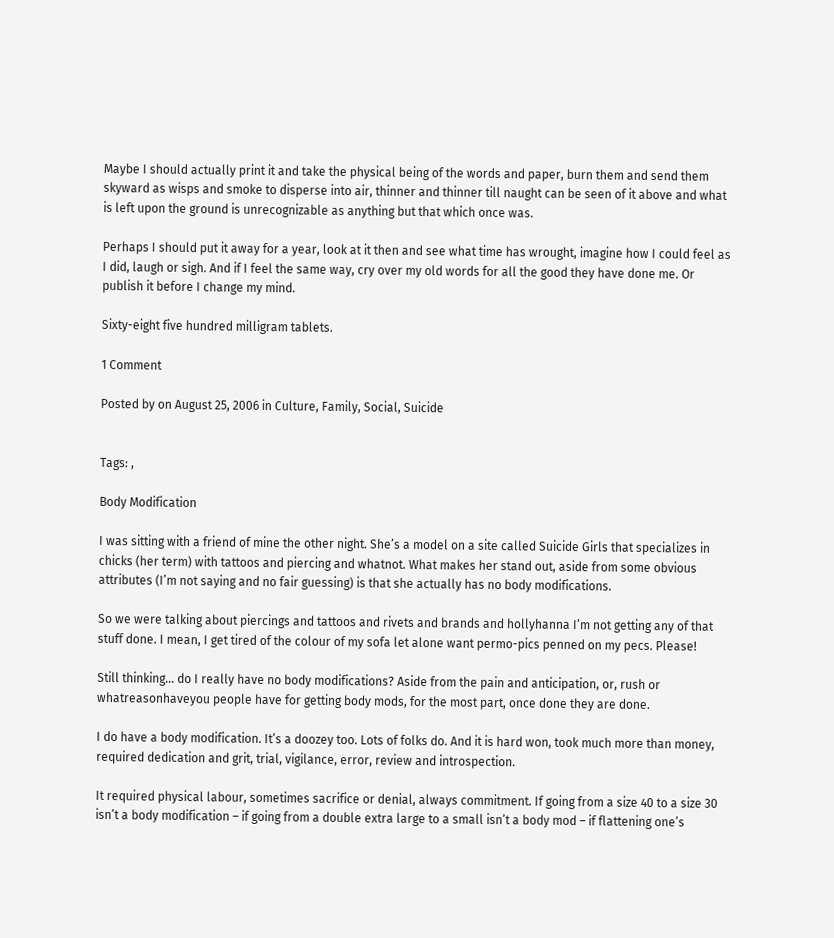Maybe I should actually print it and take the physical being of the words and paper, burn them and send them skyward as wisps and smoke to disperse into air, thinner and thinner till naught can be seen of it above and what is left upon the ground is unrecognizable as anything but that which once was.

Perhaps I should put it away for a year, look at it then and see what time has wrought, imagine how I could feel as I did, laugh or sigh. And if I feel the same way, cry over my old words for all the good they have done me. Or publish it before I change my mind.

Sixty-eight five hundred milligram tablets.

1 Comment

Posted by on August 25, 2006 in Culture, Family, Social, Suicide


Tags: ,

Body Modification

I was sitting with a friend of mine the other night. She’s a model on a site called Suicide Girls that specializes in chicks (her term) with tattoos and piercing and whatnot. What makes her stand out, aside from some obvious attributes (I’m not saying and no fair guessing) is that she actually has no body modifications.

So we were talking about piercings and tattoos and rivets and brands and hollyhanna I’m not getting any of that stuff done. I mean, I get tired of the colour of my sofa let alone want permo-pics penned on my pecs. Please!

Still thinking… do I really have no body modifications? Aside from the pain and anticipation, or, rush or whatreasonhaveyou people have for getting body mods, for the most part, once done they are done.

I do have a body modification. It’s a doozey too. Lots of folks do. And it is hard won, took much more than money, required dedication and grit, trial, vigilance, error, review and introspection.

It required physical labour, sometimes sacrifice or denial, always commitment. If going from a size 40 to a size 30 isn’t a body modification – if going from a double extra large to a small isn’t a body mod – if flattening one’s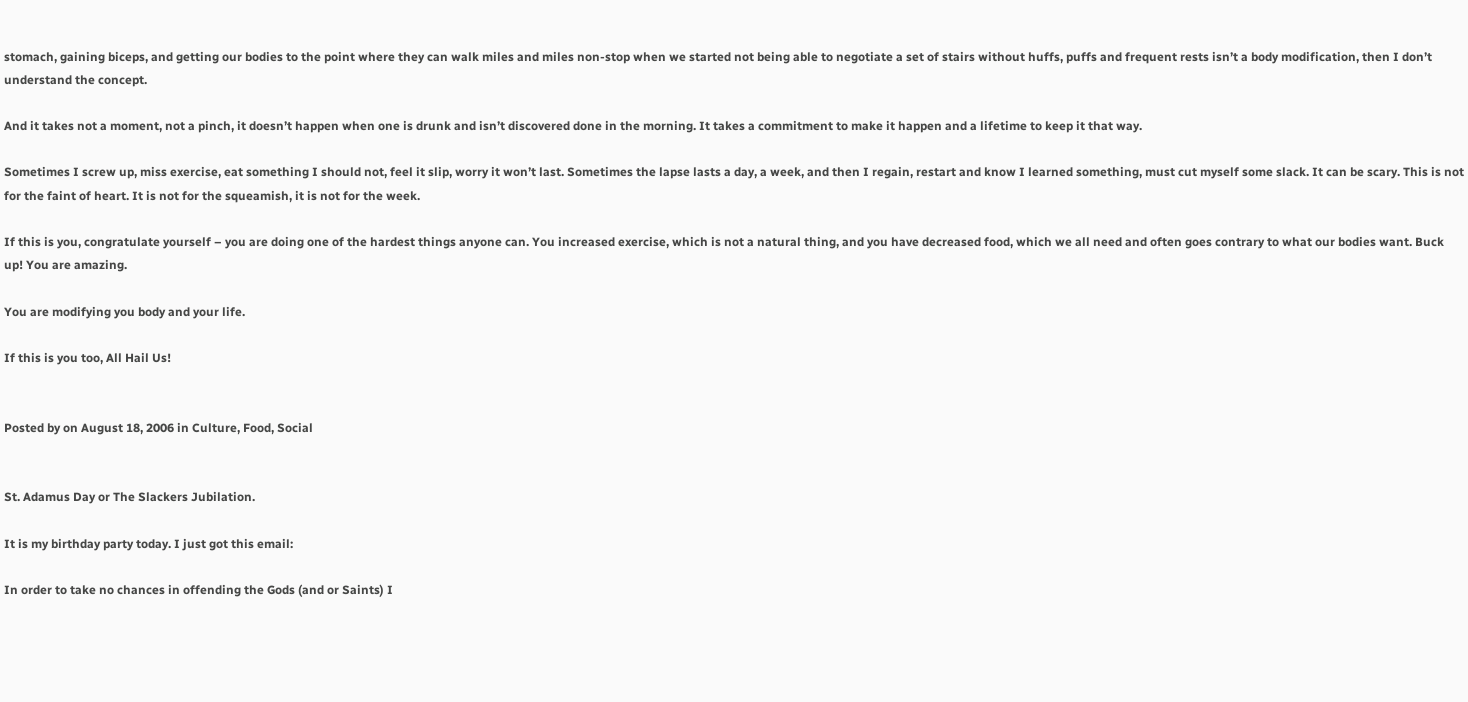stomach, gaining biceps, and getting our bodies to the point where they can walk miles and miles non-stop when we started not being able to negotiate a set of stairs without huffs, puffs and frequent rests isn’t a body modification, then I don’t understand the concept.

And it takes not a moment, not a pinch, it doesn’t happen when one is drunk and isn’t discovered done in the morning. It takes a commitment to make it happen and a lifetime to keep it that way.

Sometimes I screw up, miss exercise, eat something I should not, feel it slip, worry it won’t last. Sometimes the lapse lasts a day, a week, and then I regain, restart and know I learned something, must cut myself some slack. It can be scary. This is not for the faint of heart. It is not for the squeamish, it is not for the week.

If this is you, congratulate yourself – you are doing one of the hardest things anyone can. You increased exercise, which is not a natural thing, and you have decreased food, which we all need and often goes contrary to what our bodies want. Buck up! You are amazing.

You are modifying you body and your life.

If this is you too, All Hail Us!


Posted by on August 18, 2006 in Culture, Food, Social


St. Adamus Day or The Slackers Jubilation.

It is my birthday party today. I just got this email:

In order to take no chances in offending the Gods (and or Saints) I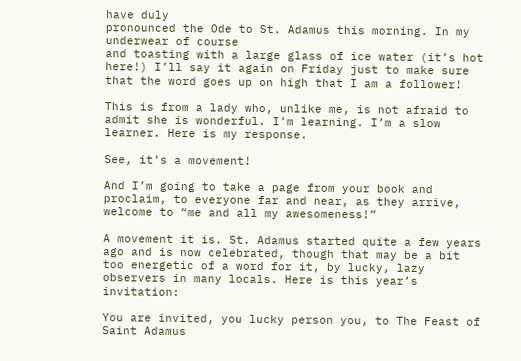have duly
pronounced the Ode to St. Adamus this morning. In my underwear of course
and toasting with a large glass of ice water (it’s hot here!) I’ll say it again on Friday just to make sure that the word goes up on high that I am a follower!

This is from a lady who, unlike me, is not afraid to admit she is wonderful. I’m learning. I’m a slow learner. Here is my response.

See, it’s a movement!

And I’m going to take a page from your book and proclaim, to everyone far and near, as they arrive, welcome to “me and all my awesomeness!”

A movement it is. St. Adamus started quite a few years ago and is now celebrated, though that may be a bit too energetic of a word for it, by lucky, lazy observers in many locals. Here is this year’s invitation:

You are invited, you lucky person you, to The Feast of
Saint Adamus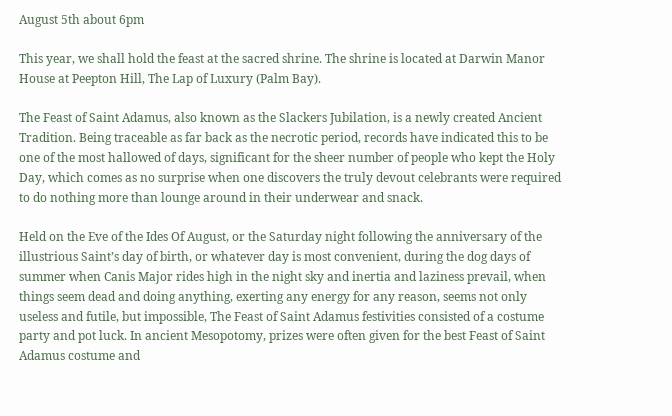August 5th about 6pm

This year, we shall hold the feast at the sacred shrine. The shrine is located at Darwin Manor House at Peepton Hill, The Lap of Luxury (Palm Bay).

The Feast of Saint Adamus, also known as the Slackers Jubilation, is a newly created Ancient Tradition. Being traceable as far back as the necrotic period, records have indicated this to be one of the most hallowed of days, significant for the sheer number of people who kept the Holy Day, which comes as no surprise when one discovers the truly devout celebrants were required to do nothing more than lounge around in their underwear and snack.

Held on the Eve of the Ides Of August, or the Saturday night following the anniversary of the illustrious Saint’s day of birth, or whatever day is most convenient, during the dog days of summer when Canis Major rides high in the night sky and inertia and laziness prevail, when things seem dead and doing anything, exerting any energy for any reason, seems not only useless and futile, but impossible, The Feast of Saint Adamus festivities consisted of a costume party and pot luck. In ancient Mesopotomy, prizes were often given for the best Feast of Saint Adamus costume and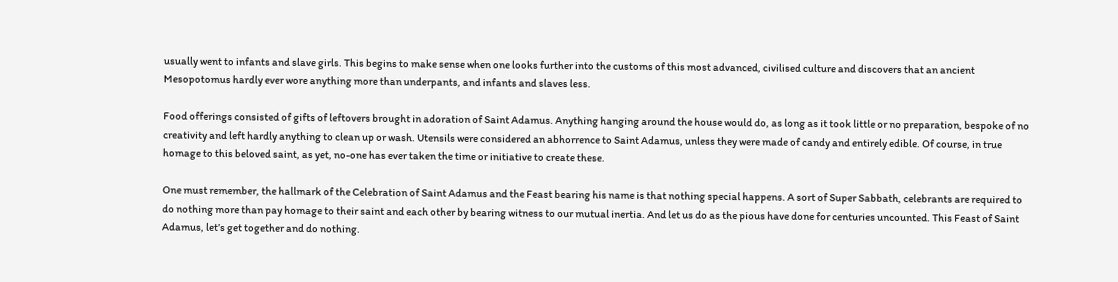usually went to infants and slave girls. This begins to make sense when one looks further into the customs of this most advanced, civilised culture and discovers that an ancient Mesopotomus hardly ever wore anything more than underpants, and infants and slaves less.

Food offerings consisted of gifts of leftovers brought in adoration of Saint Adamus. Anything hanging around the house would do, as long as it took little or no preparation, bespoke of no creativity and left hardly anything to clean up or wash. Utensils were considered an abhorrence to Saint Adamus, unless they were made of candy and entirely edible. Of course, in true homage to this beloved saint, as yet, no-one has ever taken the time or initiative to create these.

One must remember, the hallmark of the Celebration of Saint Adamus and the Feast bearing his name is that nothing special happens. A sort of Super Sabbath, celebrants are required to do nothing more than pay homage to their saint and each other by bearing witness to our mutual inertia. And let us do as the pious have done for centuries uncounted. This Feast of Saint Adamus, let’s get together and do nothing.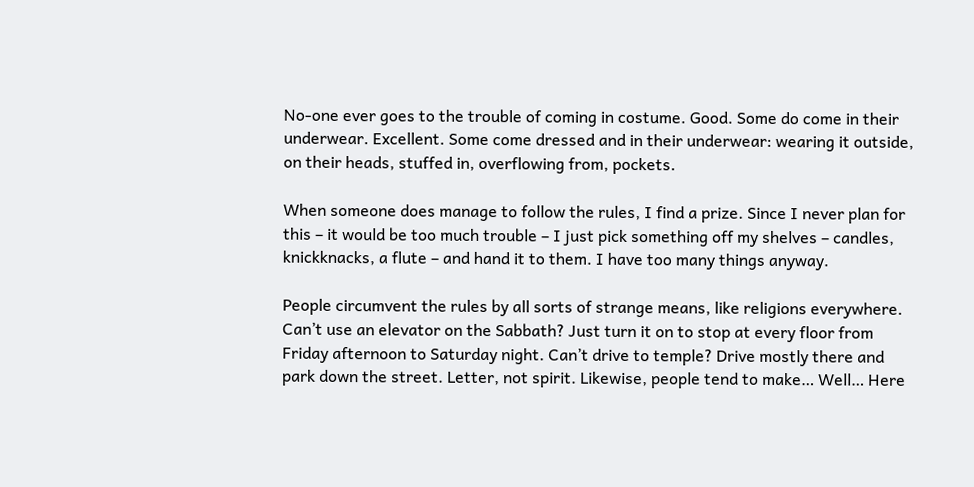No-one ever goes to the trouble of coming in costume. Good. Some do come in their underwear. Excellent. Some come dressed and in their underwear: wearing it outside, on their heads, stuffed in, overflowing from, pockets.

When someone does manage to follow the rules, I find a prize. Since I never plan for this – it would be too much trouble – I just pick something off my shelves – candles, knickknacks, a flute – and hand it to them. I have too many things anyway.

People circumvent the rules by all sorts of strange means, like religions everywhere. Can’t use an elevator on the Sabbath? Just turn it on to stop at every floor from Friday afternoon to Saturday night. Can’t drive to temple? Drive mostly there and park down the street. Letter, not spirit. Likewise, people tend to make… Well… Here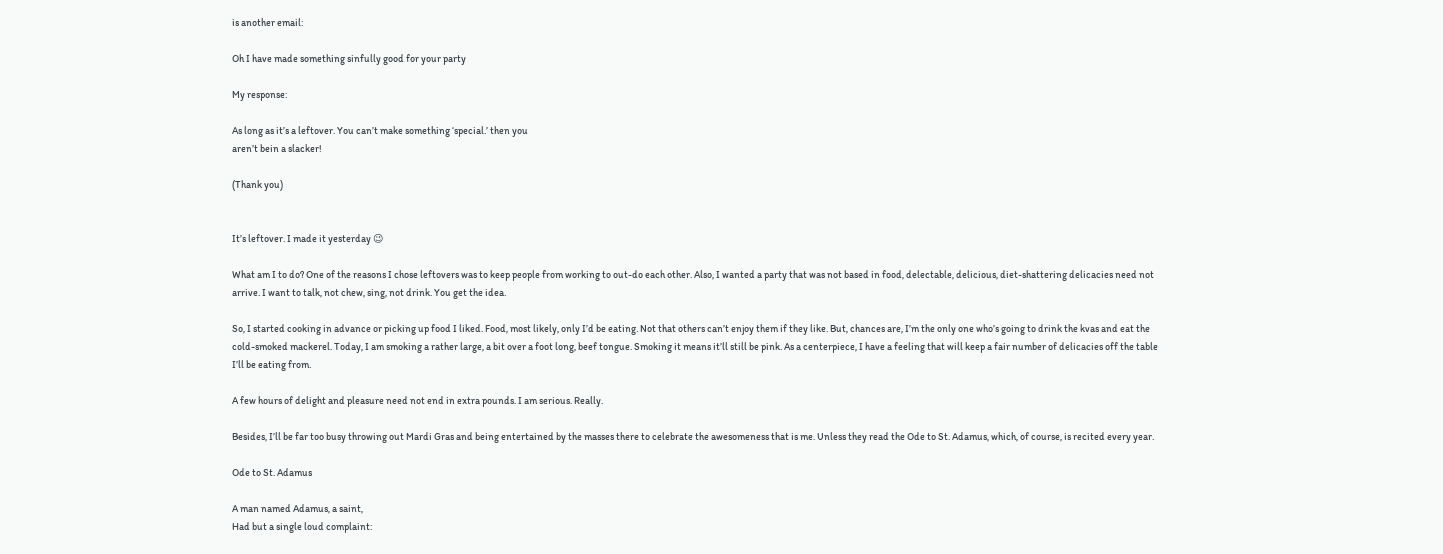is another email:

Oh I have made something sinfully good for your party

My response:

As long as it’s a leftover. You can’t make something ‘special.’ then you
aren’t bein a slacker!

(Thank you)


It’s leftover. I made it yesterday 😉

What am I to do? One of the reasons I chose leftovers was to keep people from working to out-do each other. Also, I wanted a party that was not based in food, delectable, delicious, diet-shattering delicacies need not arrive. I want to talk, not chew, sing, not drink. You get the idea.

So, I started cooking in advance or picking up food I liked. Food, most likely, only I’d be eating. Not that others can’t enjoy them if they like. But, chances are, I’m the only one who’s going to drink the kvas and eat the cold-smoked mackerel. Today, I am smoking a rather large, a bit over a foot long, beef tongue. Smoking it means it’ll still be pink. As a centerpiece, I have a feeling that will keep a fair number of delicacies off the table I’ll be eating from.

A few hours of delight and pleasure need not end in extra pounds. I am serious. Really.

Besides, I’ll be far too busy throwing out Mardi Gras and being entertained by the masses there to celebrate the awesomeness that is me. Unless they read the Ode to St. Adamus, which, of course, is recited every year.

Ode to St. Adamus

A man named Adamus, a saint,
Had but a single loud complaint: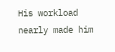His workload nearly made him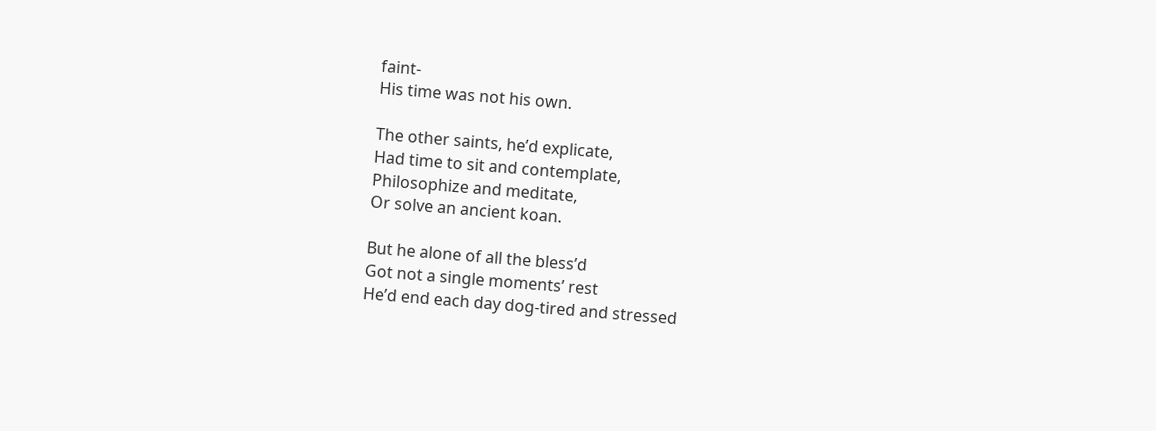faint-
His time was not his own.

The other saints, he’d explicate,
Had time to sit and contemplate,
Philosophize and meditate,
Or solve an ancient koan.

But he alone of all the bless’d
Got not a single moments’ rest
He’d end each day dog-tired and stressed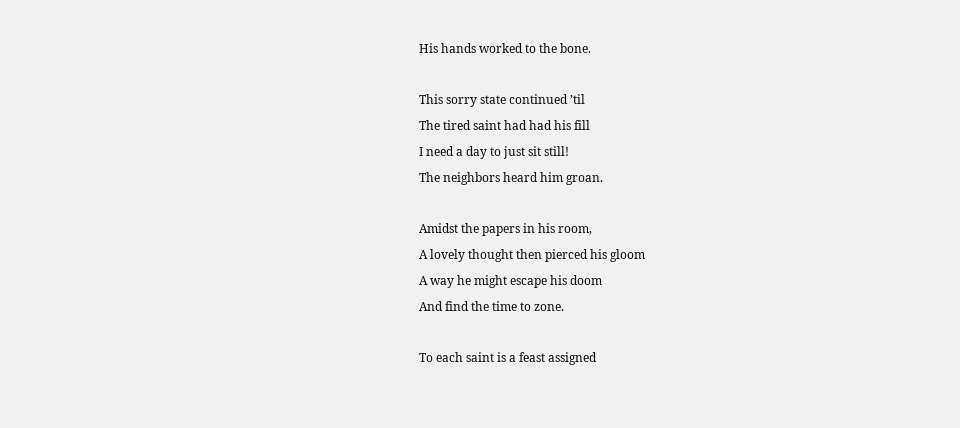His hands worked to the bone.

This sorry state continued ’til
The tired saint had had his fill
I need a day to just sit still!
The neighbors heard him groan.

Amidst the papers in his room,
A lovely thought then pierced his gloom
A way he might escape his doom
And find the time to zone.

To each saint is a feast assigned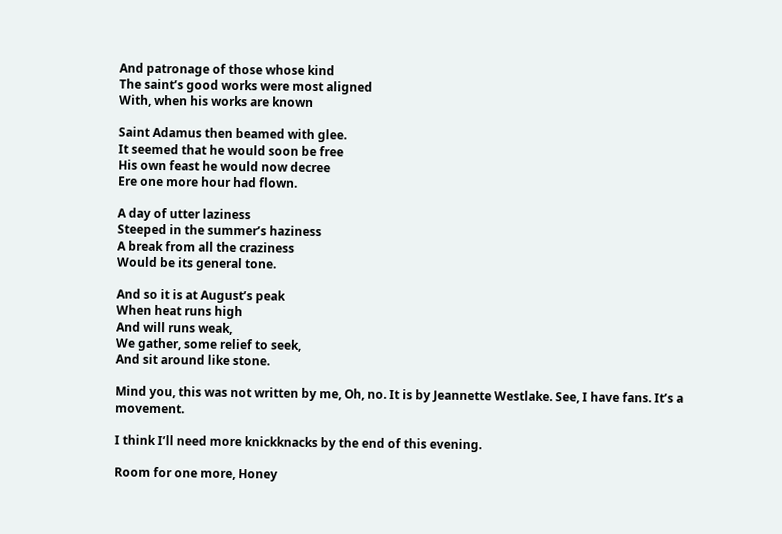And patronage of those whose kind
The saint’s good works were most aligned
With, when his works are known

Saint Adamus then beamed with glee.
It seemed that he would soon be free
His own feast he would now decree
Ere one more hour had flown.

A day of utter laziness
Steeped in the summer’s haziness
A break from all the craziness
Would be its general tone.

And so it is at August’s peak
When heat runs high
And will runs weak,
We gather, some relief to seek,
And sit around like stone.

Mind you, this was not written by me, Oh, no. It is by Jeannette Westlake. See, I have fans. It’s a movement.

I think I’ll need more knickknacks by the end of this evening.

Room for one more, Honey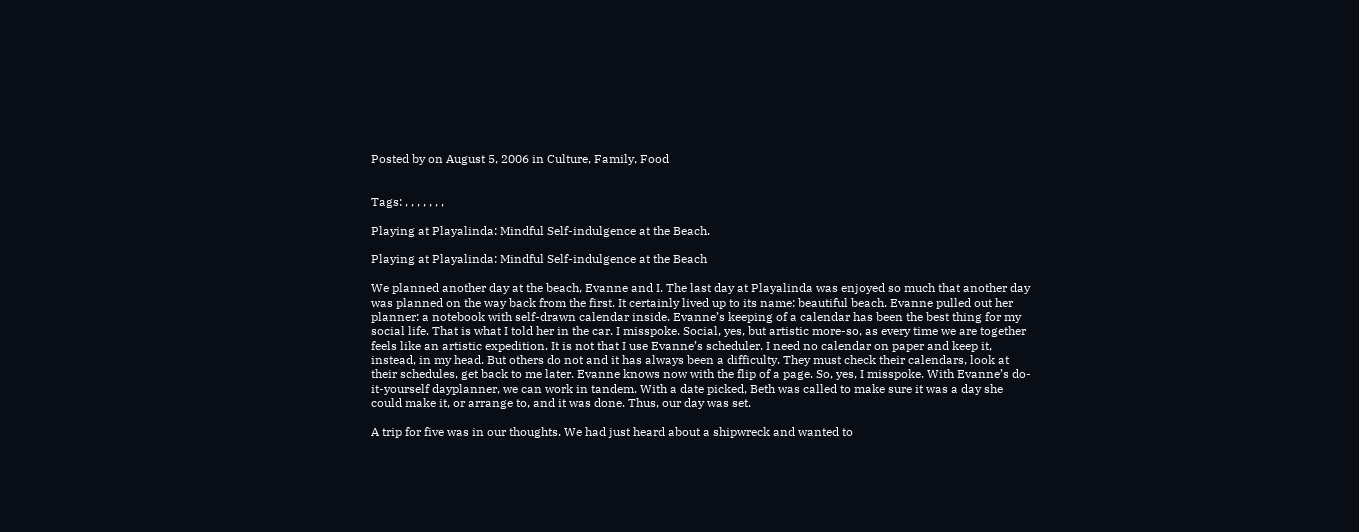Posted by on August 5, 2006 in Culture, Family, Food


Tags: , , , , , , ,

Playing at Playalinda: Mindful Self-indulgence at the Beach.

Playing at Playalinda: Mindful Self-indulgence at the Beach

We planned another day at the beach, Evanne and I. The last day at Playalinda was enjoyed so much that another day was planned on the way back from the first. It certainly lived up to its name: beautiful beach. Evanne pulled out her planner: a notebook with self-drawn calendar inside. Evanne’s keeping of a calendar has been the best thing for my social life. That is what I told her in the car. I misspoke. Social, yes, but artistic more-so, as every time we are together feels like an artistic expedition. It is not that I use Evanne’s scheduler. I need no calendar on paper and keep it, instead, in my head. But others do not and it has always been a difficulty. They must check their calendars, look at their schedules, get back to me later. Evanne knows now with the flip of a page. So, yes, I misspoke. With Evanne’s do-it-yourself dayplanner, we can work in tandem. With a date picked, Beth was called to make sure it was a day she could make it, or arrange to, and it was done. Thus, our day was set.

A trip for five was in our thoughts. We had just heard about a shipwreck and wanted to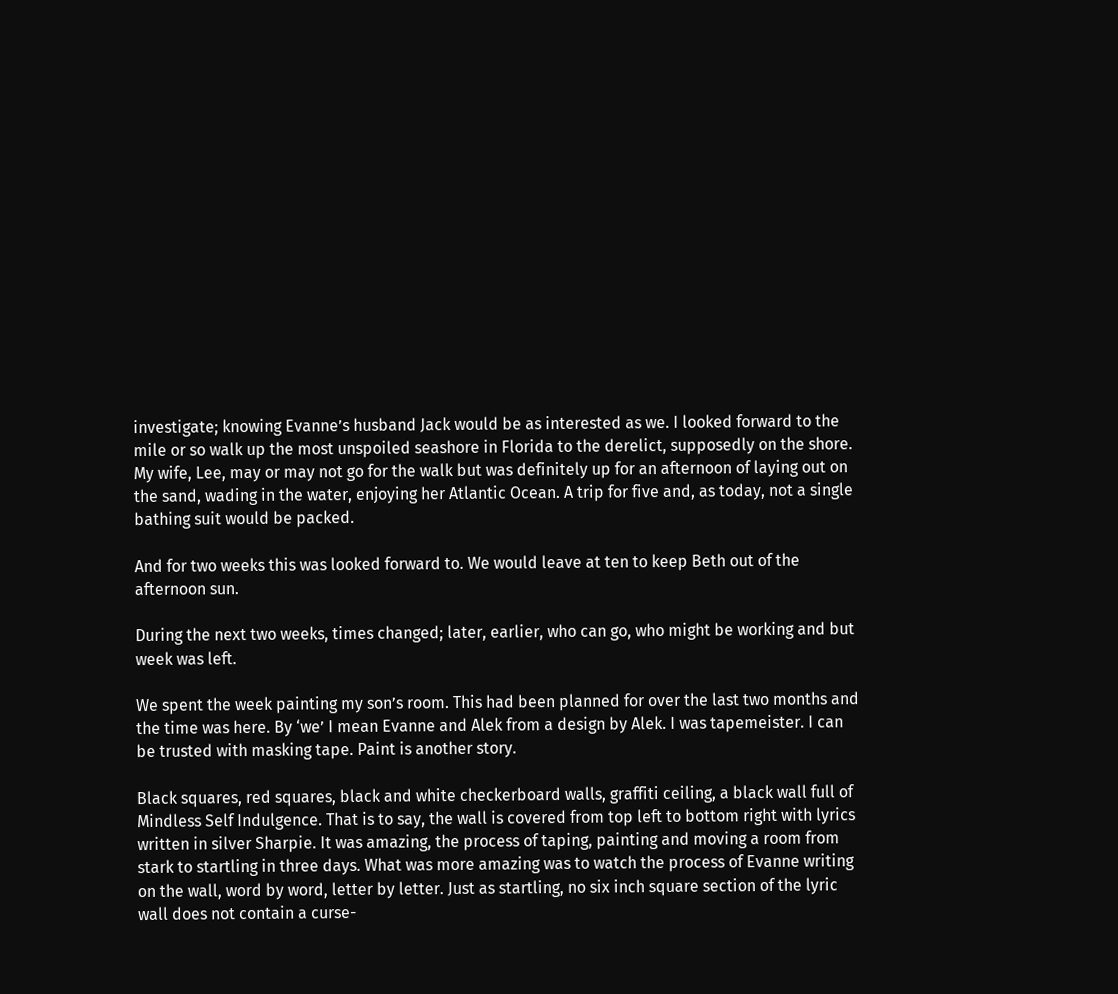investigate; knowing Evanne’s husband Jack would be as interested as we. I looked forward to the mile or so walk up the most unspoiled seashore in Florida to the derelict, supposedly on the shore. My wife, Lee, may or may not go for the walk but was definitely up for an afternoon of laying out on the sand, wading in the water, enjoying her Atlantic Ocean. A trip for five and, as today, not a single bathing suit would be packed.

And for two weeks this was looked forward to. We would leave at ten to keep Beth out of the afternoon sun.

During the next two weeks, times changed; later, earlier, who can go, who might be working and but week was left.

We spent the week painting my son’s room. This had been planned for over the last two months and the time was here. By ‘we’ I mean Evanne and Alek from a design by Alek. I was tapemeister. I can be trusted with masking tape. Paint is another story.

Black squares, red squares, black and white checkerboard walls, graffiti ceiling, a black wall full of Mindless Self Indulgence. That is to say, the wall is covered from top left to bottom right with lyrics written in silver Sharpie. It was amazing, the process of taping, painting and moving a room from stark to startling in three days. What was more amazing was to watch the process of Evanne writing on the wall, word by word, letter by letter. Just as startling, no six inch square section of the lyric wall does not contain a curse-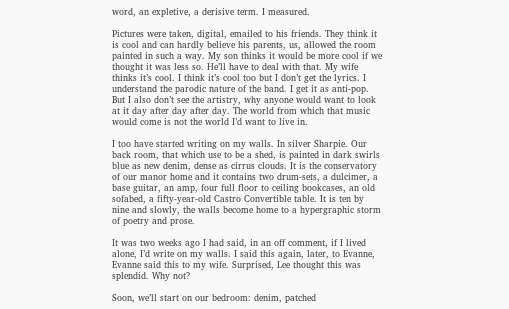word, an expletive, a derisive term. I measured.

Pictures were taken, digital, emailed to his friends. They think it is cool and can hardly believe his parents, us, allowed the room painted in such a way. My son thinks it would be more cool if we thought it was less so. He’ll have to deal with that. My wife thinks it’s cool. I think it’s cool too but I don’t get the lyrics. I understand the parodic nature of the band. I get it as anti-pop. But I also don’t see the artistry, why anyone would want to look at it day after day after day. The world from which that music would come is not the world I’d want to live in.

I too have started writing on my walls. In silver Sharpie. Our back room, that which use to be a shed, is painted in dark swirls blue as new denim, dense as cirrus clouds. It is the conservatory of our manor home and it contains two drum-sets, a dulcimer, a base guitar, an amp, four full floor to ceiling bookcases, an old sofabed, a fifty-year-old Castro Convertible table. It is ten by nine and slowly, the walls become home to a hypergraphic storm of poetry and prose.

It was two weeks ago I had said, in an off comment, if I lived alone, I’d write on my walls. I said this again, later, to Evanne, Evanne said this to my wife. Surprised, Lee thought this was splendid. Why not?

Soon, we’ll start on our bedroom: denim, patched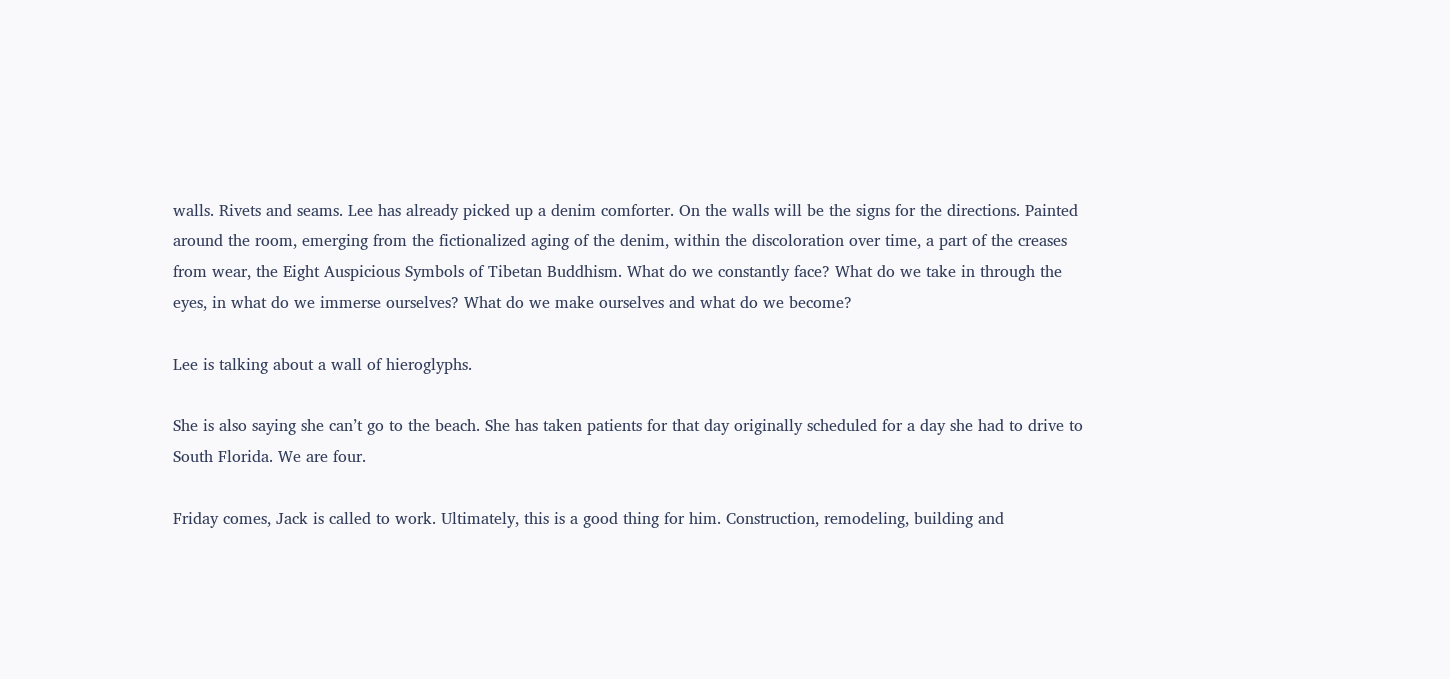walls. Rivets and seams. Lee has already picked up a denim comforter. On the walls will be the signs for the directions. Painted around the room, emerging from the fictionalized aging of the denim, within the discoloration over time, a part of the creases from wear, the Eight Auspicious Symbols of Tibetan Buddhism. What do we constantly face? What do we take in through the eyes, in what do we immerse ourselves? What do we make ourselves and what do we become?

Lee is talking about a wall of hieroglyphs.

She is also saying she can’t go to the beach. She has taken patients for that day originally scheduled for a day she had to drive to South Florida. We are four.

Friday comes, Jack is called to work. Ultimately, this is a good thing for him. Construction, remodeling, building and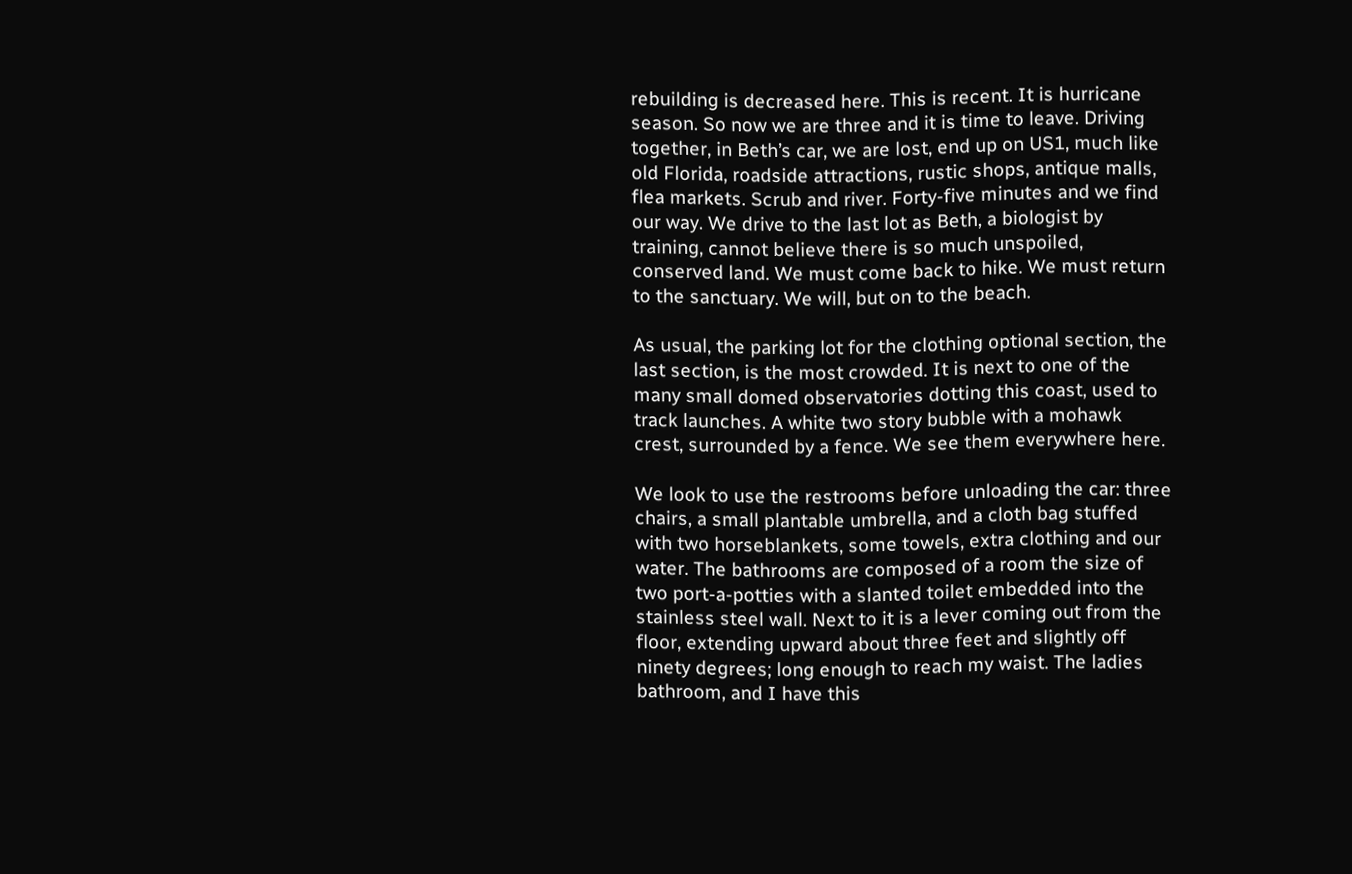rebuilding is decreased here. This is recent. It is hurricane season. So now we are three and it is time to leave. Driving together, in Beth’s car, we are lost, end up on US1, much like old Florida, roadside attractions, rustic shops, antique malls, flea markets. Scrub and river. Forty-five minutes and we find our way. We drive to the last lot as Beth, a biologist by training, cannot believe there is so much unspoiled, conserved land. We must come back to hike. We must return to the sanctuary. We will, but on to the beach.

As usual, the parking lot for the clothing optional section, the last section, is the most crowded. It is next to one of the many small domed observatories dotting this coast, used to track launches. A white two story bubble with a mohawk crest, surrounded by a fence. We see them everywhere here.

We look to use the restrooms before unloading the car: three chairs, a small plantable umbrella, and a cloth bag stuffed with two horseblankets, some towels, extra clothing and our water. The bathrooms are composed of a room the size of two port-a-potties with a slanted toilet embedded into the stainless steel wall. Next to it is a lever coming out from the floor, extending upward about three feet and slightly off ninety degrees; long enough to reach my waist. The ladies bathroom, and I have this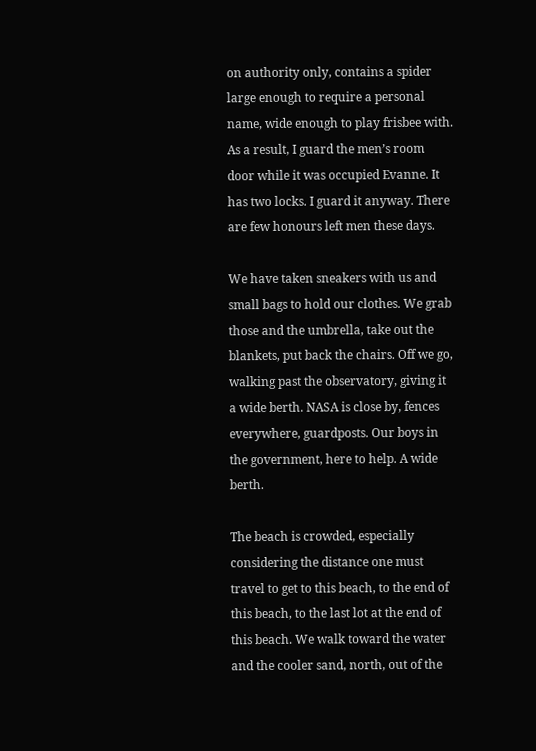on authority only, contains a spider large enough to require a personal name, wide enough to play frisbee with. As a result, I guard the men’s room door while it was occupied Evanne. It has two locks. I guard it anyway. There are few honours left men these days.

We have taken sneakers with us and small bags to hold our clothes. We grab those and the umbrella, take out the blankets, put back the chairs. Off we go, walking past the observatory, giving it a wide berth. NASA is close by, fences everywhere, guardposts. Our boys in the government, here to help. A wide berth.

The beach is crowded, especially considering the distance one must travel to get to this beach, to the end of this beach, to the last lot at the end of this beach. We walk toward the water and the cooler sand, north, out of the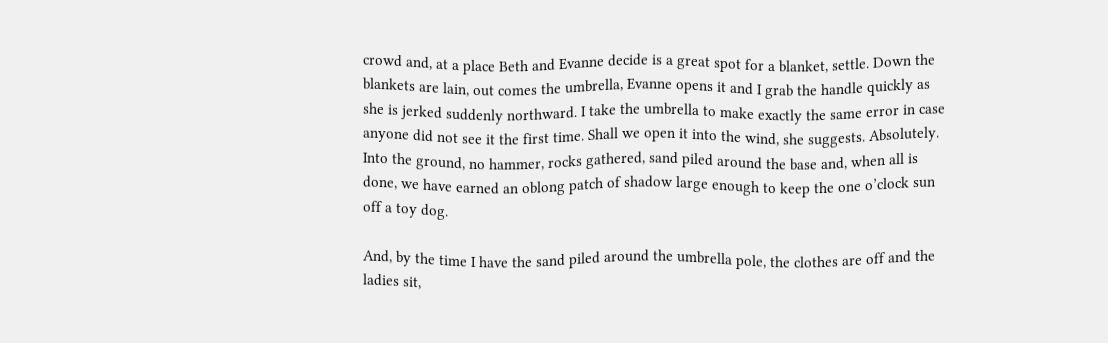crowd and, at a place Beth and Evanne decide is a great spot for a blanket, settle. Down the blankets are lain, out comes the umbrella, Evanne opens it and I grab the handle quickly as she is jerked suddenly northward. I take the umbrella to make exactly the same error in case anyone did not see it the first time. Shall we open it into the wind, she suggests. Absolutely. Into the ground, no hammer, rocks gathered, sand piled around the base and, when all is done, we have earned an oblong patch of shadow large enough to keep the one o’clock sun off a toy dog.

And, by the time I have the sand piled around the umbrella pole, the clothes are off and the ladies sit,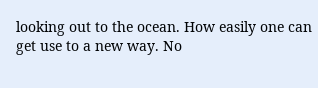looking out to the ocean. How easily one can get use to a new way. No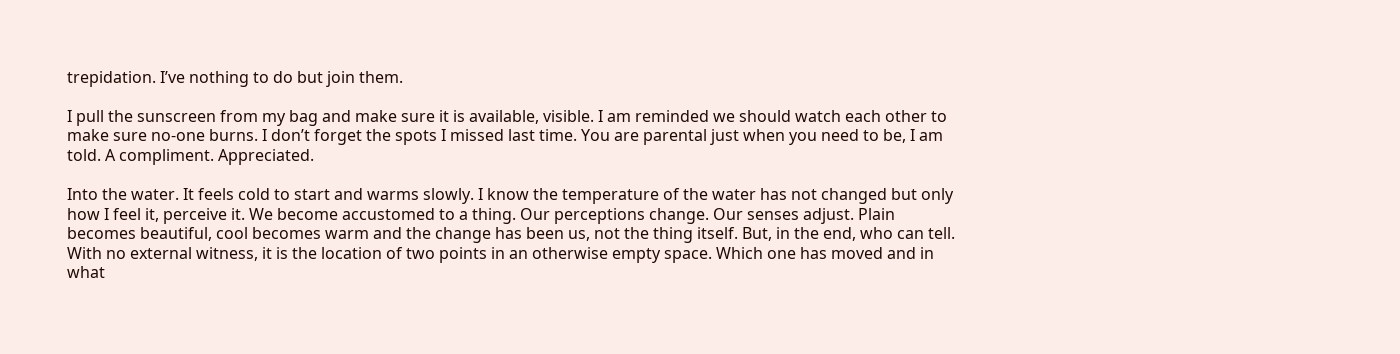trepidation. I’ve nothing to do but join them.

I pull the sunscreen from my bag and make sure it is available, visible. I am reminded we should watch each other to make sure no-one burns. I don’t forget the spots I missed last time. You are parental just when you need to be, I am told. A compliment. Appreciated.

Into the water. It feels cold to start and warms slowly. I know the temperature of the water has not changed but only how I feel it, perceive it. We become accustomed to a thing. Our perceptions change. Our senses adjust. Plain becomes beautiful, cool becomes warm and the change has been us, not the thing itself. But, in the end, who can tell. With no external witness, it is the location of two points in an otherwise empty space. Which one has moved and in what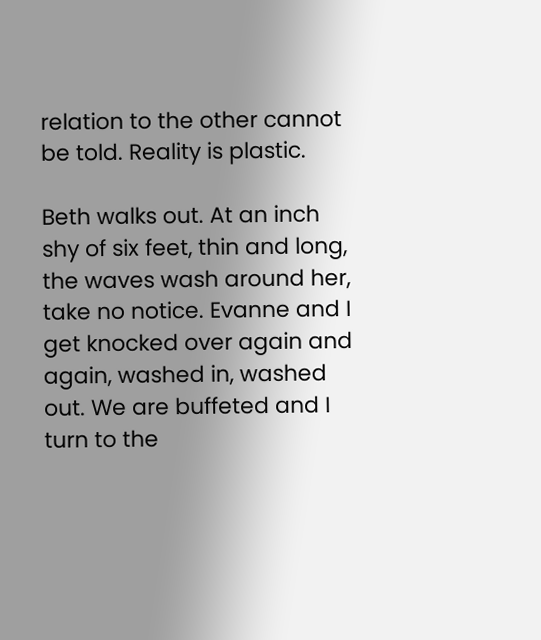relation to the other cannot be told. Reality is plastic.

Beth walks out. At an inch shy of six feet, thin and long, the waves wash around her, take no notice. Evanne and I get knocked over again and again, washed in, washed out. We are buffeted and I turn to the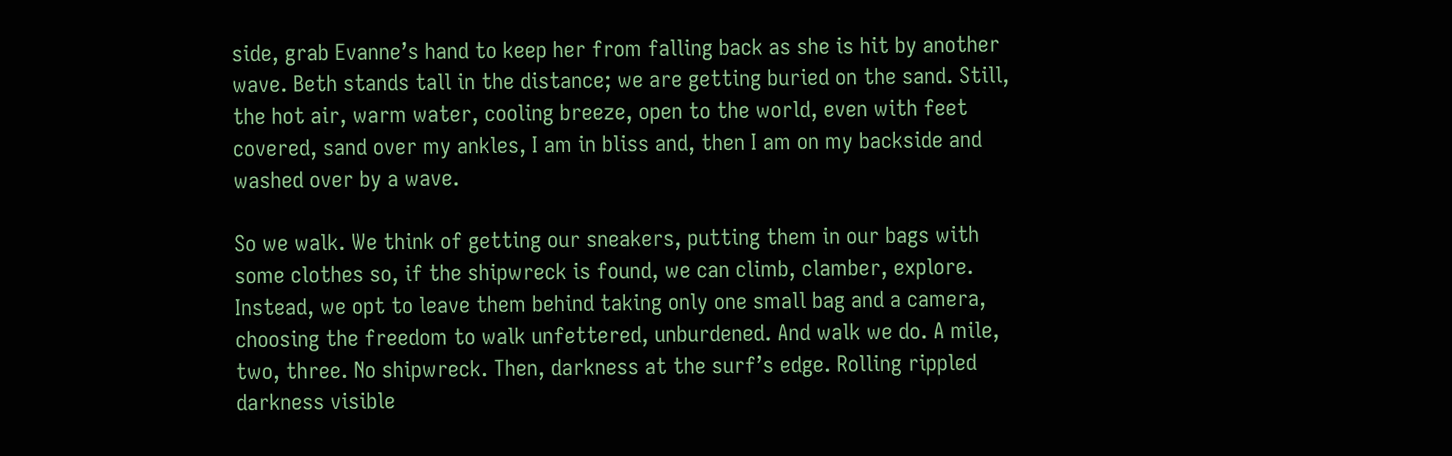side, grab Evanne’s hand to keep her from falling back as she is hit by another wave. Beth stands tall in the distance; we are getting buried on the sand. Still, the hot air, warm water, cooling breeze, open to the world, even with feet covered, sand over my ankles, I am in bliss and, then I am on my backside and washed over by a wave.

So we walk. We think of getting our sneakers, putting them in our bags with some clothes so, if the shipwreck is found, we can climb, clamber, explore. Instead, we opt to leave them behind taking only one small bag and a camera, choosing the freedom to walk unfettered, unburdened. And walk we do. A mile, two, three. No shipwreck. Then, darkness at the surf’s edge. Rolling rippled darkness visible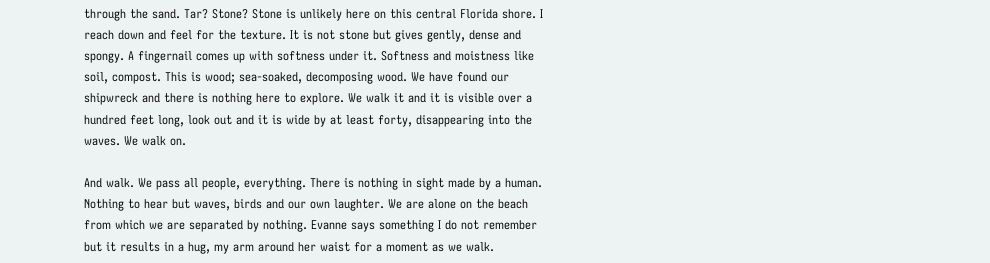through the sand. Tar? Stone? Stone is unlikely here on this central Florida shore. I reach down and feel for the texture. It is not stone but gives gently, dense and spongy. A fingernail comes up with softness under it. Softness and moistness like soil, compost. This is wood; sea-soaked, decomposing wood. We have found our shipwreck and there is nothing here to explore. We walk it and it is visible over a hundred feet long, look out and it is wide by at least forty, disappearing into the waves. We walk on.

And walk. We pass all people, everything. There is nothing in sight made by a human. Nothing to hear but waves, birds and our own laughter. We are alone on the beach from which we are separated by nothing. Evanne says something I do not remember but it results in a hug, my arm around her waist for a moment as we walk.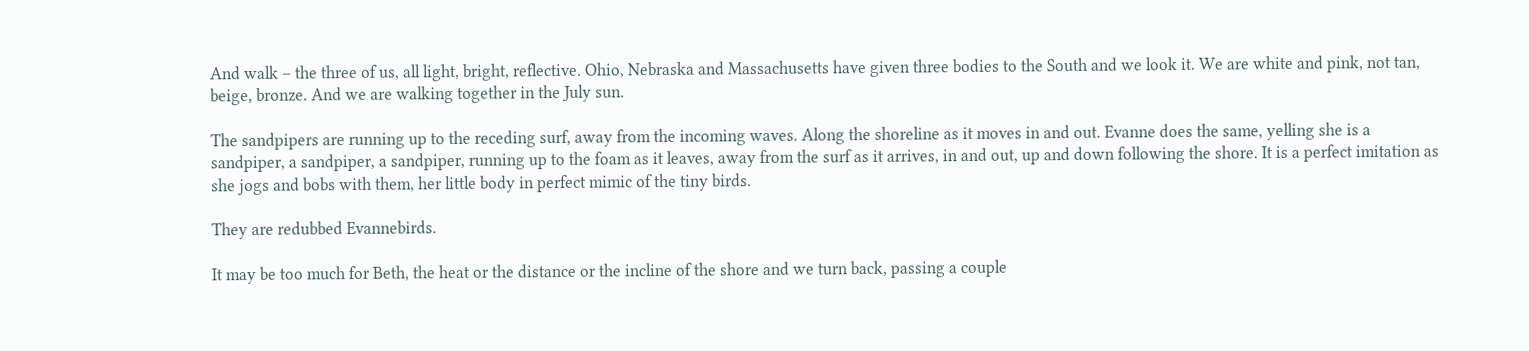And walk – the three of us, all light, bright, reflective. Ohio, Nebraska and Massachusetts have given three bodies to the South and we look it. We are white and pink, not tan, beige, bronze. And we are walking together in the July sun.

The sandpipers are running up to the receding surf, away from the incoming waves. Along the shoreline as it moves in and out. Evanne does the same, yelling she is a sandpiper, a sandpiper, a sandpiper, running up to the foam as it leaves, away from the surf as it arrives, in and out, up and down following the shore. It is a perfect imitation as she jogs and bobs with them, her little body in perfect mimic of the tiny birds.

They are redubbed Evannebirds.

It may be too much for Beth, the heat or the distance or the incline of the shore and we turn back, passing a couple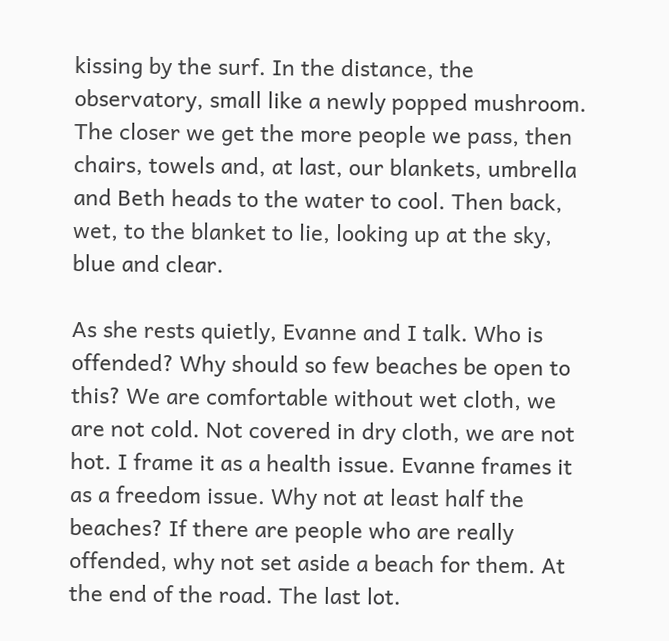kissing by the surf. In the distance, the observatory, small like a newly popped mushroom. The closer we get the more people we pass, then chairs, towels and, at last, our blankets, umbrella and Beth heads to the water to cool. Then back, wet, to the blanket to lie, looking up at the sky, blue and clear.

As she rests quietly, Evanne and I talk. Who is offended? Why should so few beaches be open to this? We are comfortable without wet cloth, we are not cold. Not covered in dry cloth, we are not hot. I frame it as a health issue. Evanne frames it as a freedom issue. Why not at least half the beaches? If there are people who are really offended, why not set aside a beach for them. At the end of the road. The last lot.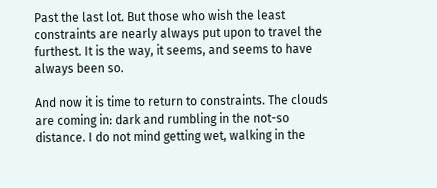Past the last lot. But those who wish the least constraints are nearly always put upon to travel the furthest. It is the way, it seems, and seems to have always been so.

And now it is time to return to constraints. The clouds are coming in: dark and rumbling in the not-so distance. I do not mind getting wet, walking in the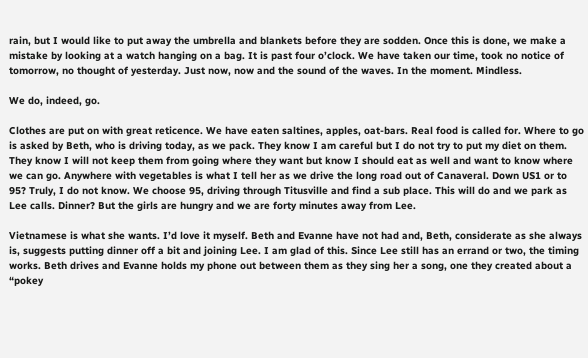rain, but I would like to put away the umbrella and blankets before they are sodden. Once this is done, we make a mistake by looking at a watch hanging on a bag. It is past four o’clock. We have taken our time, took no notice of tomorrow, no thought of yesterday. Just now, now and the sound of the waves. In the moment. Mindless.

We do, indeed, go.

Clothes are put on with great reticence. We have eaten saltines, apples, oat-bars. Real food is called for. Where to go is asked by Beth, who is driving today, as we pack. They know I am careful but I do not try to put my diet on them. They know I will not keep them from going where they want but know I should eat as well and want to know where we can go. Anywhere with vegetables is what I tell her as we drive the long road out of Canaveral. Down US1 or to 95? Truly, I do not know. We choose 95, driving through Titusville and find a sub place. This will do and we park as Lee calls. Dinner? But the girls are hungry and we are forty minutes away from Lee.

Vietnamese is what she wants. I’d love it myself. Beth and Evanne have not had and, Beth, considerate as she always is, suggests putting dinner off a bit and joining Lee. I am glad of this. Since Lee still has an errand or two, the timing works. Beth drives and Evanne holds my phone out between them as they sing her a song, one they created about a “pokey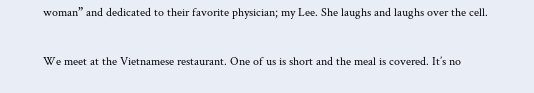woman” and dedicated to their favorite physician; my Lee. She laughs and laughs over the cell.

We meet at the Vietnamese restaurant. One of us is short and the meal is covered. It’s no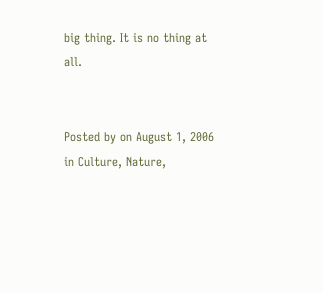big thing. It is no thing at all.


Posted by on August 1, 2006 in Culture, Nature,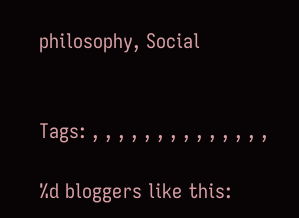philosophy, Social


Tags: , , , , , , , , , , , , , ,

%d bloggers like this: